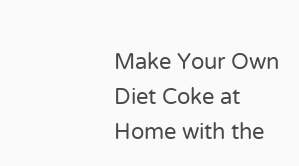Make Your Own Diet Coke at Home with the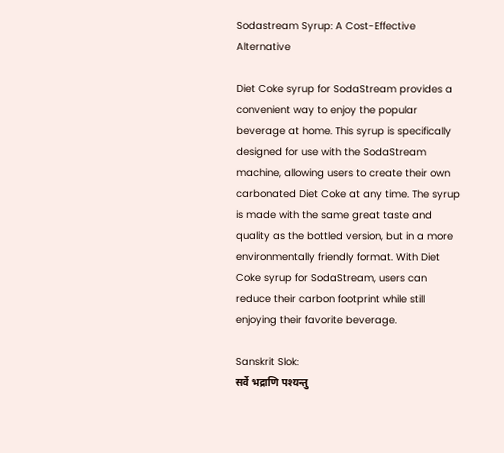Sodastream Syrup: A Cost-Effective Alternative

Diet Coke syrup for SodaStream provides a convenient way to enjoy the popular beverage at home. This syrup is specifically designed for use with the SodaStream machine, allowing users to create their own carbonated Diet Coke at any time. The syrup is made with the same great taste and quality as the bottled version, but in a more environmentally friendly format. With Diet Coke syrup for SodaStream, users can reduce their carbon footprint while still enjoying their favorite beverage.

Sanskrit Slok:
सर्वे भद्राणि पश्यन्तु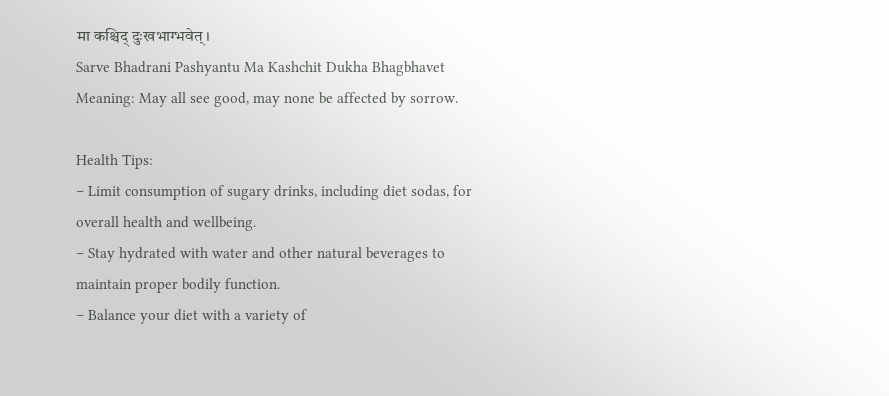मा कश्चिद् दुःखभाग्भवेत्।
Sarve Bhadrani Pashyantu Ma Kashchit Dukha Bhagbhavet
Meaning: May all see good, may none be affected by sorrow.

Health Tips:
– Limit consumption of sugary drinks, including diet sodas, for overall health and wellbeing.
– Stay hydrated with water and other natural beverages to maintain proper bodily function.
– Balance your diet with a variety of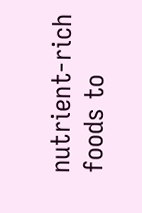nutrient-rich foods to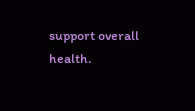support overall health.